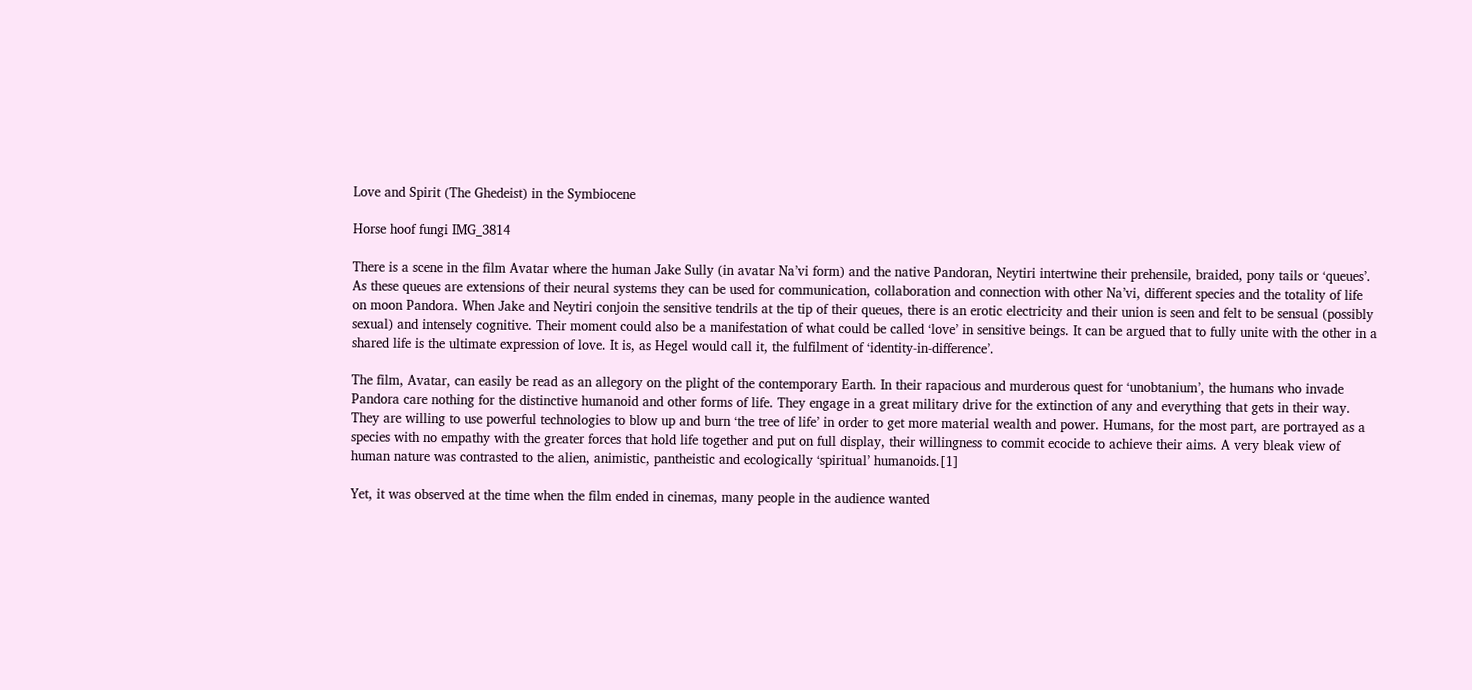Love and Spirit (The Ghedeist) in the Symbiocene

Horse hoof fungi IMG_3814

There is a scene in the film Avatar where the human Jake Sully (in avatar Na’vi form) and the native Pandoran, Neytiri intertwine their prehensile, braided, pony tails or ‘queues’. As these queues are extensions of their neural systems they can be used for communication, collaboration and connection with other Na’vi, different species and the totality of life on moon Pandora. When Jake and Neytiri conjoin the sensitive tendrils at the tip of their queues, there is an erotic electricity and their union is seen and felt to be sensual (possibly sexual) and intensely cognitive. Their moment could also be a manifestation of what could be called ‘love’ in sensitive beings. It can be argued that to fully unite with the other in a shared life is the ultimate expression of love. It is, as Hegel would call it, the fulfilment of ‘identity-in-difference’.

The film, Avatar, can easily be read as an allegory on the plight of the contemporary Earth. In their rapacious and murderous quest for ‘unobtanium’, the humans who invade Pandora care nothing for the distinctive humanoid and other forms of life. They engage in a great military drive for the extinction of any and everything that gets in their way. They are willing to use powerful technologies to blow up and burn ‘the tree of life’ in order to get more material wealth and power. Humans, for the most part, are portrayed as a species with no empathy with the greater forces that hold life together and put on full display, their willingness to commit ecocide to achieve their aims. A very bleak view of human nature was contrasted to the alien, animistic, pantheistic and ecologically ‘spiritual’ humanoids.[1]

Yet, it was observed at the time when the film ended in cinemas, many people in the audience wanted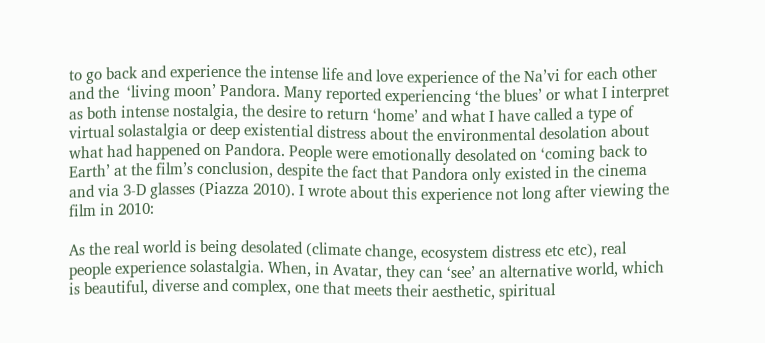to go back and experience the intense life and love experience of the Na’vi for each other and the  ‘living moon’ Pandora. Many reported experiencing ‘the blues’ or what I interpret as both intense nostalgia, the desire to return ‘home’ and what I have called a type of virtual solastalgia or deep existential distress about the environmental desolation about what had happened on Pandora. People were emotionally desolated on ‘coming back to Earth’ at the film’s conclusion, despite the fact that Pandora only existed in the cinema and via 3-D glasses (Piazza 2010). I wrote about this experience not long after viewing the film in 2010:

As the real world is being desolated (climate change, ecosystem distress etc etc), real people experience solastalgia. When, in Avatar, they can ‘see’ an alternative world, which is beautiful, diverse and complex, one that meets their aesthetic, spiritual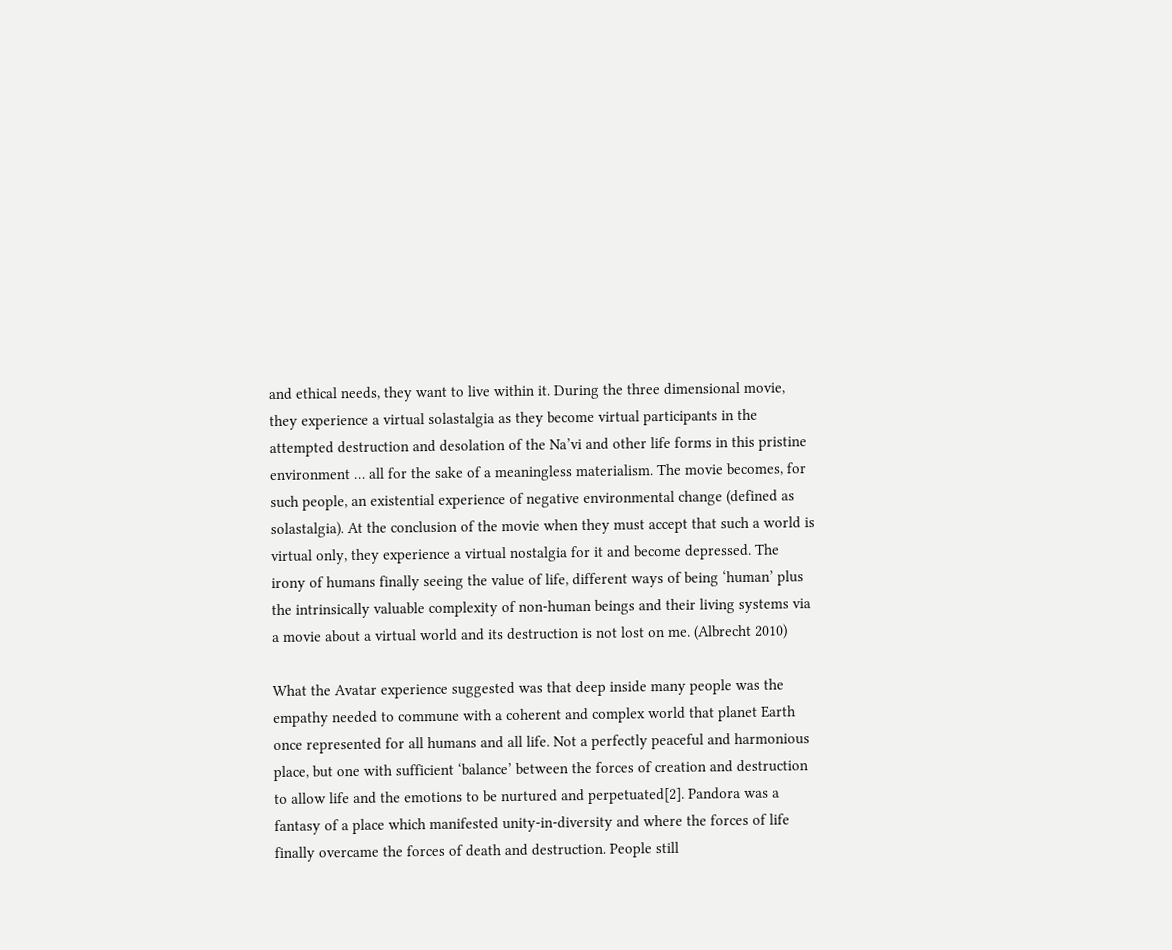and ethical needs, they want to live within it. During the three dimensional movie, they experience a virtual solastalgia as they become virtual participants in the attempted destruction and desolation of the Na’vi and other life forms in this pristine environment … all for the sake of a meaningless materialism. The movie becomes, for such people, an existential experience of negative environmental change (defined as solastalgia). At the conclusion of the movie when they must accept that such a world is virtual only, they experience a virtual nostalgia for it and become depressed. The irony of humans finally seeing the value of life, different ways of being ‘human’ plus the intrinsically valuable complexity of non-human beings and their living systems via a movie about a virtual world and its destruction is not lost on me. (Albrecht 2010)

What the Avatar experience suggested was that deep inside many people was the empathy needed to commune with a coherent and complex world that planet Earth once represented for all humans and all life. Not a perfectly peaceful and harmonious place, but one with sufficient ‘balance’ between the forces of creation and destruction to allow life and the emotions to be nurtured and perpetuated[2]. Pandora was a fantasy of a place which manifested unity-in-diversity and where the forces of life finally overcame the forces of death and destruction. People still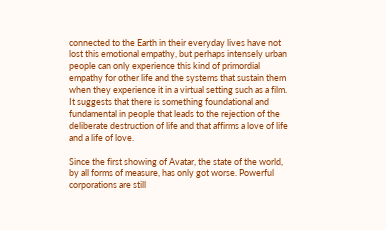connected to the Earth in their everyday lives have not lost this emotional empathy, but perhaps intensely urban people can only experience this kind of primordial empathy for other life and the systems that sustain them when they experience it in a virtual setting such as a film. It suggests that there is something foundational and fundamental in people that leads to the rejection of the deliberate destruction of life and that affirms a love of life and a life of love.

Since the first showing of Avatar, the state of the world, by all forms of measure, has only got worse. Powerful corporations are still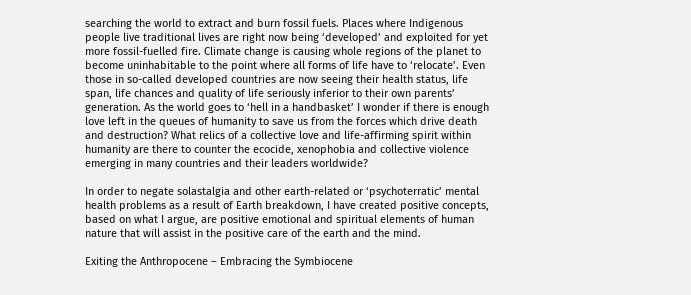searching the world to extract and burn fossil fuels. Places where Indigenous people live traditional lives are right now being ‘developed’ and exploited for yet more fossil-fuelled fire. Climate change is causing whole regions of the planet to become uninhabitable to the point where all forms of life have to ‘relocate’. Even those in so-called developed countries are now seeing their health status, life span, life chances and quality of life seriously inferior to their own parents’ generation. As the world goes to ‘hell in a handbasket’ I wonder if there is enough love left in the queues of humanity to save us from the forces which drive death and destruction? What relics of a collective love and life-affirming spirit within humanity are there to counter the ecocide, xenophobia and collective violence emerging in many countries and their leaders worldwide?

In order to negate solastalgia and other earth-related or ‘psychoterratic’ mental health problems as a result of Earth breakdown, I have created positive concepts, based on what I argue, are positive emotional and spiritual elements of human nature that will assist in the positive care of the earth and the mind.

Exiting the Anthropocene – Embracing the Symbiocene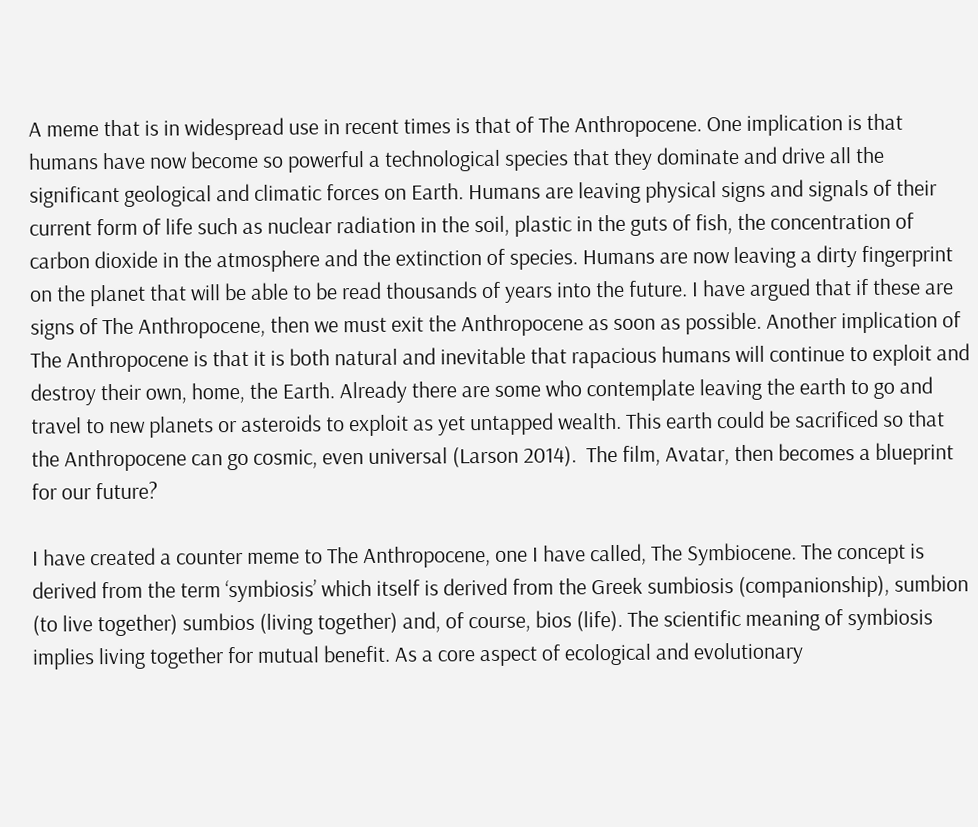A meme that is in widespread use in recent times is that of The Anthropocene. One implication is that humans have now become so powerful a technological species that they dominate and drive all the significant geological and climatic forces on Earth. Humans are leaving physical signs and signals of their current form of life such as nuclear radiation in the soil, plastic in the guts of fish, the concentration of carbon dioxide in the atmosphere and the extinction of species. Humans are now leaving a dirty fingerprint on the planet that will be able to be read thousands of years into the future. I have argued that if these are signs of The Anthropocene, then we must exit the Anthropocene as soon as possible. Another implication of The Anthropocene is that it is both natural and inevitable that rapacious humans will continue to exploit and destroy their own, home, the Earth. Already there are some who contemplate leaving the earth to go and travel to new planets or asteroids to exploit as yet untapped wealth. This earth could be sacrificed so that the Anthropocene can go cosmic, even universal (Larson 2014).  The film, Avatar, then becomes a blueprint for our future?

I have created a counter meme to The Anthropocene, one I have called, The Symbiocene. The concept is derived from the term ‘symbiosis’ which itself is derived from the Greek sumbiosis (companionship), sumbion (to live together) sumbios (living together) and, of course, bios (life). The scientific meaning of symbiosis implies living together for mutual benefit. As a core aspect of ecological and evolutionary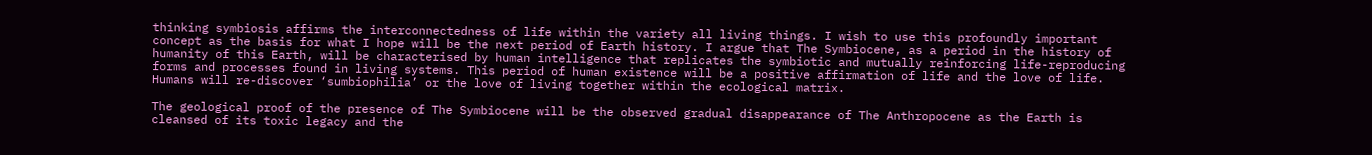thinking symbiosis affirms the interconnectedness of life within the variety all living things. I wish to use this profoundly important concept as the basis for what I hope will be the next period of Earth history. I argue that The Symbiocene, as a period in the history of humanity of this Earth, will be characterised by human intelligence that replicates the symbiotic and mutually reinforcing life-reproducing forms and processes found in living systems. This period of human existence will be a positive affirmation of life and the love of life. Humans will re-discover ‘sumbiophilia’ or the love of living together within the ecological matrix.

The geological proof of the presence of The Symbiocene will be the observed gradual disappearance of The Anthropocene as the Earth is cleansed of its toxic legacy and the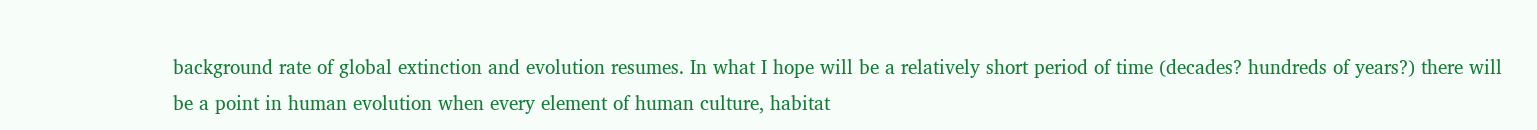background rate of global extinction and evolution resumes. In what I hope will be a relatively short period of time (decades? hundreds of years?) there will be a point in human evolution when every element of human culture, habitat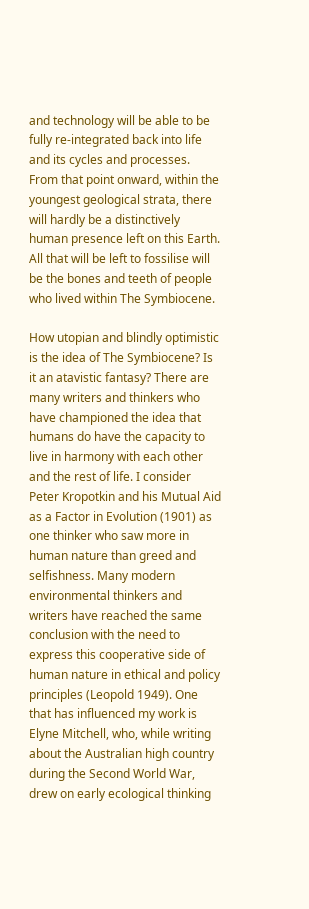and technology will be able to be fully re-integrated back into life and its cycles and processes. From that point onward, within the youngest geological strata, there will hardly be a distinctively human presence left on this Earth. All that will be left to fossilise will be the bones and teeth of people who lived within The Symbiocene.

How utopian and blindly optimistic is the idea of The Symbiocene? Is it an atavistic fantasy? There are many writers and thinkers who have championed the idea that humans do have the capacity to live in harmony with each other and the rest of life. I consider Peter Kropotkin and his Mutual Aid as a Factor in Evolution (1901) as one thinker who saw more in human nature than greed and selfishness. Many modern environmental thinkers and writers have reached the same conclusion with the need to express this cooperative side of human nature in ethical and policy principles (Leopold 1949). One that has influenced my work is Elyne Mitchell, who, while writing about the Australian high country during the Second World War, drew on early ecological thinking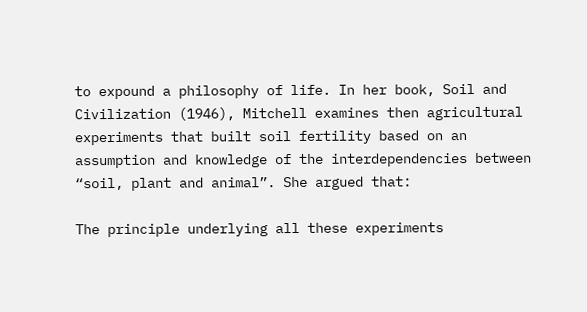to expound a philosophy of life. In her book, Soil and Civilization (1946), Mitchell examines then agricultural experiments that built soil fertility based on an assumption and knowledge of the interdependencies between “soil, plant and animal”. She argued that:

The principle underlying all these experiments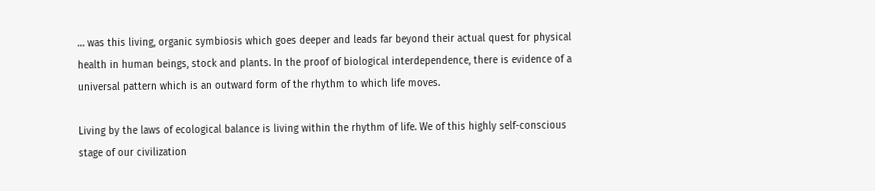… was this living, organic symbiosis which goes deeper and leads far beyond their actual quest for physical health in human beings, stock and plants. In the proof of biological interdependence, there is evidence of a universal pattern which is an outward form of the rhythm to which life moves.

Living by the laws of ecological balance is living within the rhythm of life. We of this highly self-conscious stage of our civilization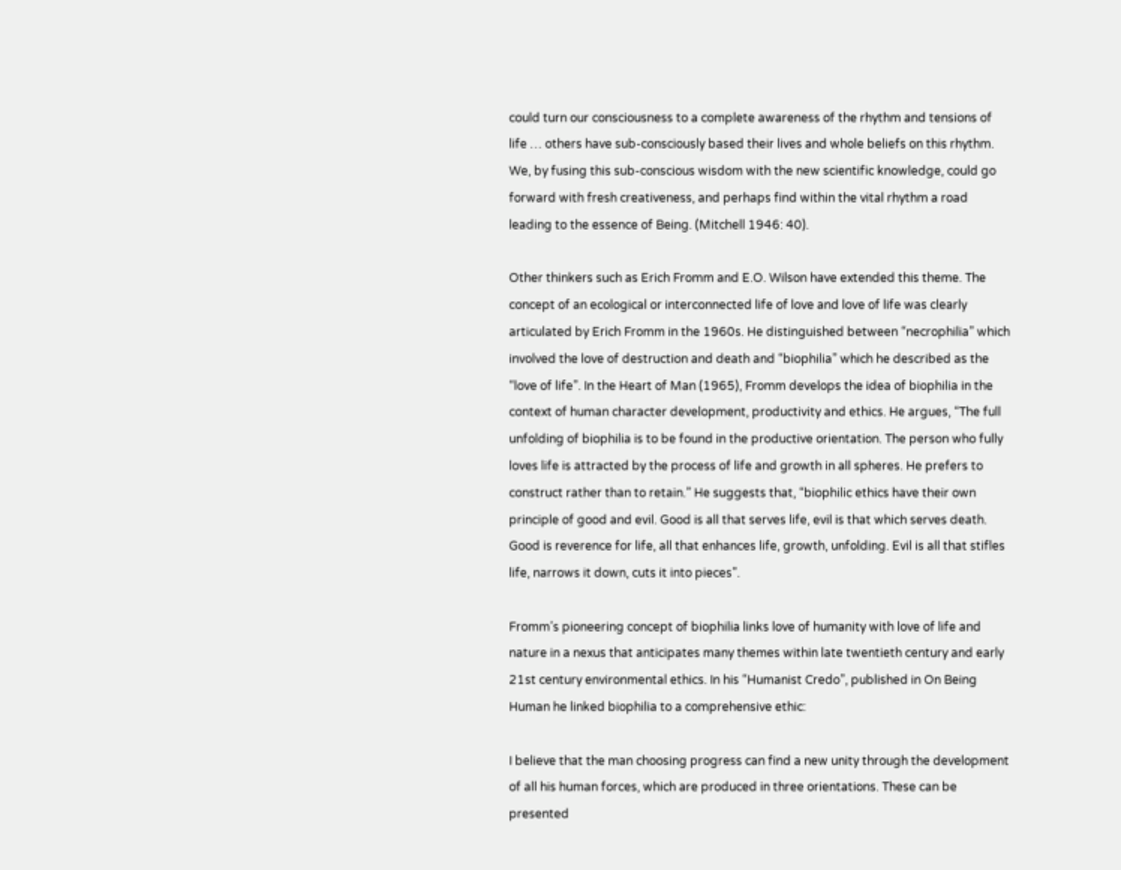could turn our consciousness to a complete awareness of the rhythm and tensions of life … others have sub-consciously based their lives and whole beliefs on this rhythm. We, by fusing this sub-conscious wisdom with the new scientific knowledge, could go forward with fresh creativeness, and perhaps find within the vital rhythm a road leading to the essence of Being. (Mitchell 1946: 40).

Other thinkers such as Erich Fromm and E.O. Wilson have extended this theme. The concept of an ecological or interconnected life of love and love of life was clearly articulated by Erich Fromm in the 1960s. He distinguished between “necrophilia” which involved the love of destruction and death and “biophilia” which he described as the “love of life”. In the Heart of Man (1965), Fromm develops the idea of biophilia in the context of human character development, productivity and ethics. He argues, “The full unfolding of biophilia is to be found in the productive orientation. The person who fully loves life is attracted by the process of life and growth in all spheres. He prefers to construct rather than to retain.” He suggests that, “biophilic ethics have their own principle of good and evil. Good is all that serves life, evil is that which serves death. Good is reverence for life, all that enhances life, growth, unfolding. Evil is all that stifles life, narrows it down, cuts it into pieces”.

Fromm’s pioneering concept of biophilia links love of humanity with love of life and nature in a nexus that anticipates many themes within late twentieth century and early 21st century environmental ethics. In his “Humanist Credo”, published in On Being Human he linked biophilia to a comprehensive ethic:

I believe that the man choosing progress can find a new unity through the development of all his human forces, which are produced in three orientations. These can be presented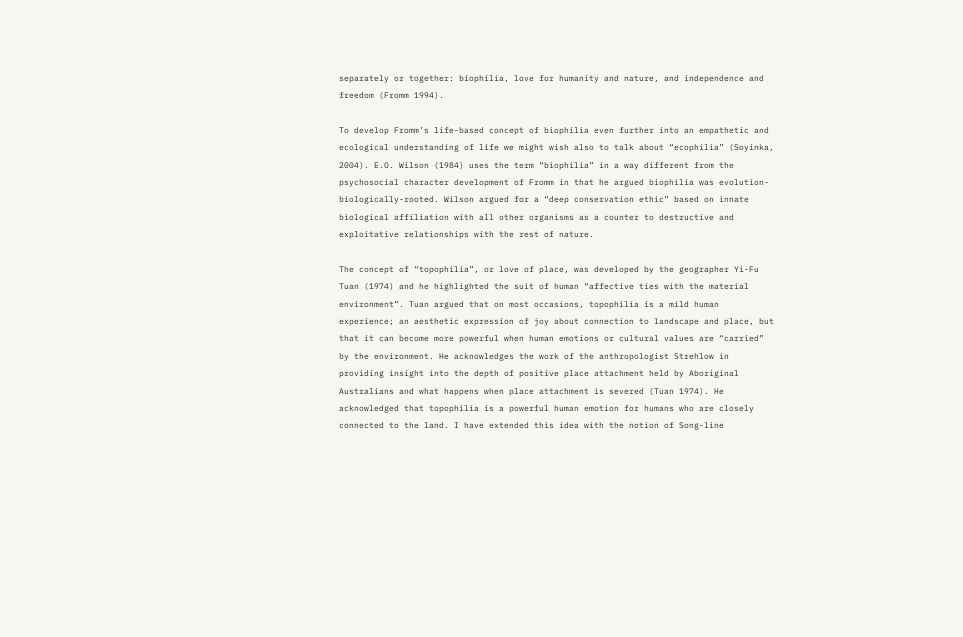separately or together: biophilia, love for humanity and nature, and independence and freedom (Fromm 1994).

To develop Fromm’s life-based concept of biophilia even further into an empathetic and ecological understanding of life we might wish also to talk about “ecophilia” (Soyinka, 2004). E.O. Wilson (1984) uses the term “biophilia” in a way different from the psychosocial character development of Fromm in that he argued biophilia was evolution-biologically-rooted. Wilson argued for a “deep conservation ethic” based on innate biological affiliation with all other organisms as a counter to destructive and exploitative relationships with the rest of nature.

The concept of “topophilia”, or love of place, was developed by the geographer Yi-Fu Tuan (1974) and he highlighted the suit of human “affective ties with the material environment”. Tuan argued that on most occasions, topophilia is a mild human experience; an aesthetic expression of joy about connection to landscape and place, but that it can become more powerful when human emotions or cultural values are “carried” by the environment. He acknowledges the work of the anthropologist Strehlow in providing insight into the depth of positive place attachment held by Aboriginal Australians and what happens when place attachment is severed (Tuan 1974). He acknowledged that topophilia is a powerful human emotion for humans who are closely connected to the land. I have extended this idea with the notion of Song-line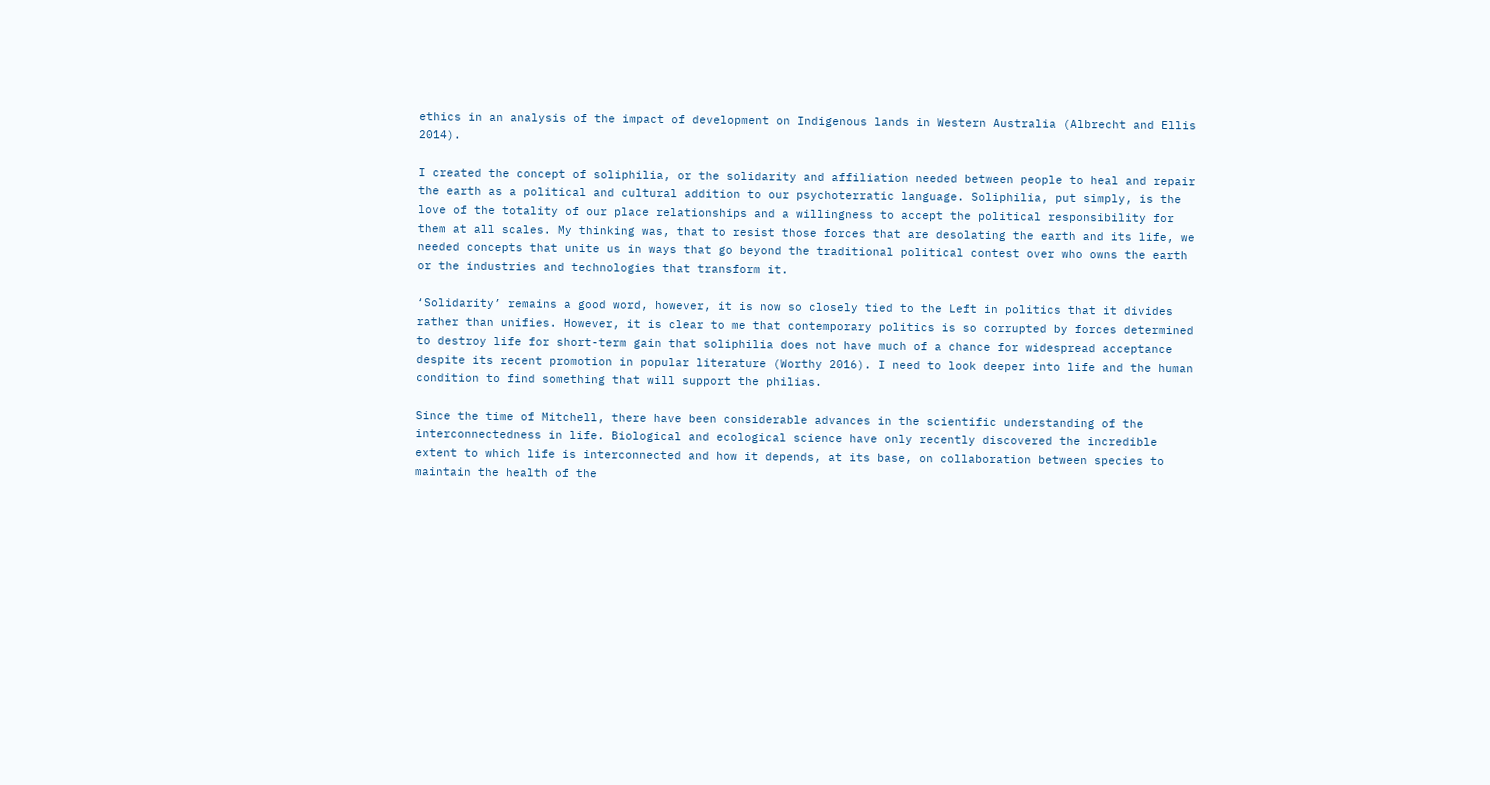ethics in an analysis of the impact of development on Indigenous lands in Western Australia (Albrecht and Ellis 2014).

I created the concept of soliphilia, or the solidarity and affiliation needed between people to heal and repair the earth as a political and cultural addition to our psychoterratic language. Soliphilia, put simply, is the love of the totality of our place relationships and a willingness to accept the political responsibility for them at all scales. My thinking was, that to resist those forces that are desolating the earth and its life, we needed concepts that unite us in ways that go beyond the traditional political contest over who owns the earth or the industries and technologies that transform it.

‘Solidarity’ remains a good word, however, it is now so closely tied to the Left in politics that it divides rather than unifies. However, it is clear to me that contemporary politics is so corrupted by forces determined to destroy life for short-term gain that soliphilia does not have much of a chance for widespread acceptance despite its recent promotion in popular literature (Worthy 2016). I need to look deeper into life and the human condition to find something that will support the philias.

Since the time of Mitchell, there have been considerable advances in the scientific understanding of the interconnectedness in life. Biological and ecological science have only recently discovered the incredible extent to which life is interconnected and how it depends, at its base, on collaboration between species to maintain the health of the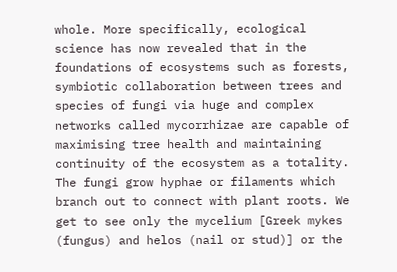whole. More specifically, ecological science has now revealed that in the foundations of ecosystems such as forests, symbiotic collaboration between trees and species of fungi via huge and complex networks called mycorrhizae are capable of maximising tree health and maintaining continuity of the ecosystem as a totality. The fungi grow hyphae or filaments which branch out to connect with plant roots. We get to see only the mycelium [Greek mykes (fungus) and helos (nail or stud)] or the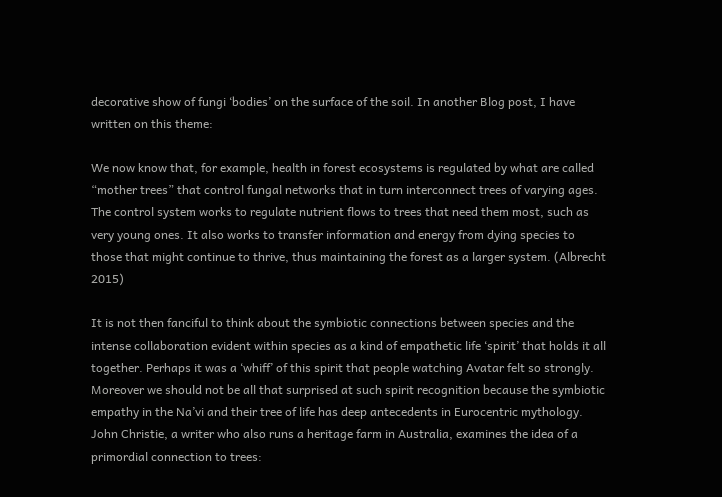decorative show of fungi ‘bodies’ on the surface of the soil. In another Blog post, I have written on this theme:

We now know that, for example, health in forest ecosystems is regulated by what are called “mother trees” that control fungal networks that in turn interconnect trees of varying ages. The control system works to regulate nutrient flows to trees that need them most, such as very young ones. It also works to transfer information and energy from dying species to those that might continue to thrive, thus maintaining the forest as a larger system. (Albrecht 2015)

It is not then fanciful to think about the symbiotic connections between species and the intense collaboration evident within species as a kind of empathetic life ‘spirit’ that holds it all together. Perhaps it was a ‘whiff’ of this spirit that people watching Avatar felt so strongly.  Moreover we should not be all that surprised at such spirit recognition because the symbiotic empathy in the Na’vi and their tree of life has deep antecedents in Eurocentric mythology. John Christie, a writer who also runs a heritage farm in Australia, examines the idea of a primordial connection to trees: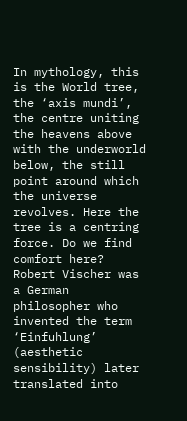In mythology, this is the World tree, the ‘axis mundi’, the centre uniting the heavens above with the underworld below, the still point around which the universe revolves. Here the tree is a centring force. Do we find comfort here? Robert Vischer was a German philosopher who invented the term ‘Einfuhlung’ (aesthetic sensibility) later translated into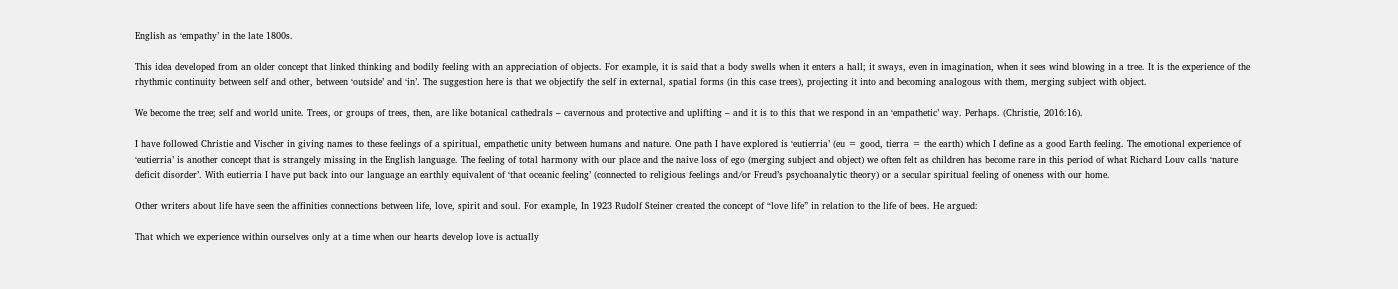English as ‘empathy’ in the late 1800s.

This idea developed from an older concept that linked thinking and bodily feeling with an appreciation of objects. For example, it is said that a body swells when it enters a hall; it sways, even in imagination, when it sees wind blowing in a tree. It is the experience of the rhythmic continuity between self and other, between ‘outside’ and ‘in’. The suggestion here is that we objectify the self in external, spatial forms (in this case trees), projecting it into and becoming analogous with them, merging subject with object.

We become the tree; self and world unite. Trees, or groups of trees, then, are like botanical cathedrals – cavernous and protective and uplifting – and it is to this that we respond in an ‘empathetic’ way. Perhaps. (Christie, 2016:16).

I have followed Christie and Vischer in giving names to these feelings of a spiritual, empathetic unity between humans and nature. One path I have explored is ‘eutierria’ (eu = good, tierra = the earth) which I define as a good Earth feeling. The emotional experience of ‘eutierria’ is another concept that is strangely missing in the English language. The feeling of total harmony with our place and the naive loss of ego (merging subject and object) we often felt as children has become rare in this period of what Richard Louv calls ‘nature deficit disorder’. With eutierria I have put back into our language an earthly equivalent of ‘that oceanic feeling’ (connected to religious feelings and/or Freud’s psychoanalytic theory) or a secular spiritual feeling of oneness with our home.

Other writers about life have seen the affinities connections between life, love, spirit and soul. For example, In 1923 Rudolf Steiner created the concept of “love life” in relation to the life of bees. He argued:

That which we experience within ourselves only at a time when our hearts develop love is actually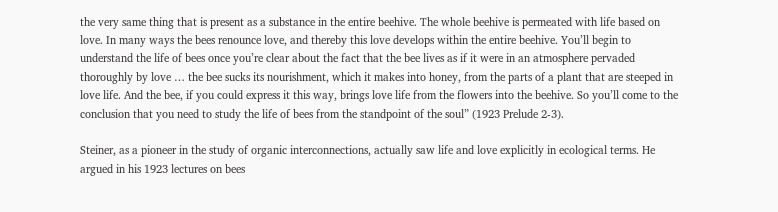the very same thing that is present as a substance in the entire beehive. The whole beehive is permeated with life based on love. In many ways the bees renounce love, and thereby this love develops within the entire beehive. You’ll begin to understand the life of bees once you’re clear about the fact that the bee lives as if it were in an atmosphere pervaded thoroughly by love … the bee sucks its nourishment, which it makes into honey, from the parts of a plant that are steeped in love life. And the bee, if you could express it this way, brings love life from the flowers into the beehive. So you’ll come to the conclusion that you need to study the life of bees from the standpoint of the soul” (1923 Prelude 2-3).

Steiner, as a pioneer in the study of organic interconnections, actually saw life and love explicitly in ecological terms. He argued in his 1923 lectures on bees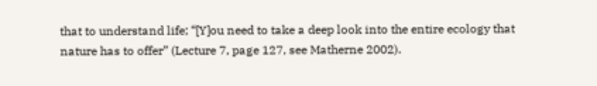that to understand life; “[Y]ou need to take a deep look into the entire ecology that nature has to offer” (Lecture 7, page 127, see Matherne 2002).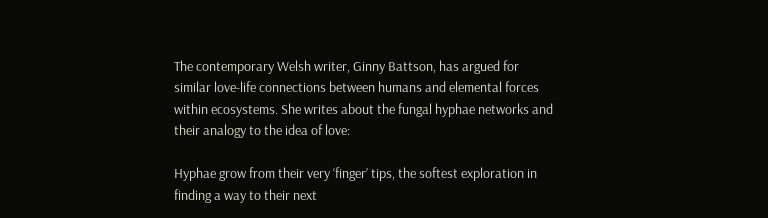The contemporary Welsh writer, Ginny Battson, has argued for similar love-life connections between humans and elemental forces within ecosystems. She writes about the fungal hyphae networks and their analogy to the idea of love:

Hyphae grow from their very ‘finger’ tips, the softest exploration in finding a way to their next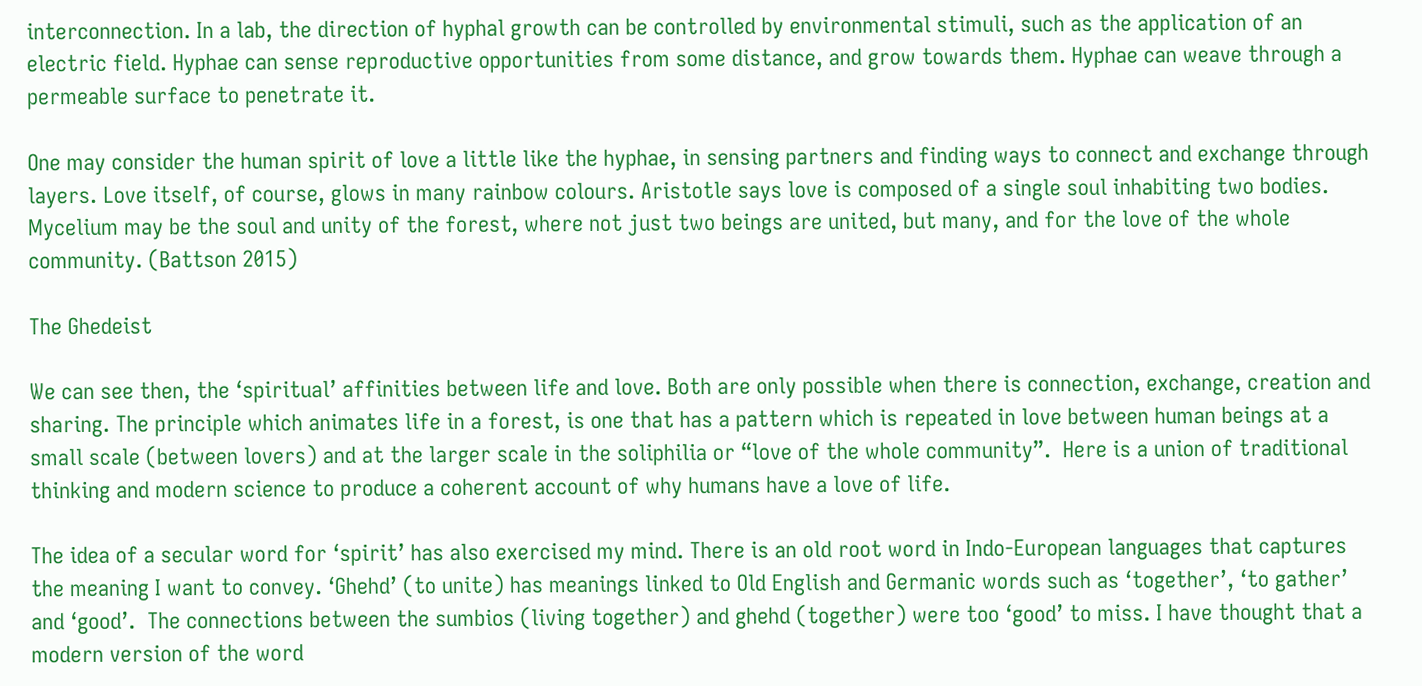interconnection. In a lab, the direction of hyphal growth can be controlled by environmental stimuli, such as the application of an electric field. Hyphae can sense reproductive opportunities from some distance, and grow towards them. Hyphae can weave through a permeable surface to penetrate it.

One may consider the human spirit of love a little like the hyphae, in sensing partners and finding ways to connect and exchange through layers. Love itself, of course, glows in many rainbow colours. Aristotle says love is composed of a single soul inhabiting two bodies. Mycelium may be the soul and unity of the forest, where not just two beings are united, but many, and for the love of the whole community. (Battson 2015)

The Ghedeist

We can see then, the ‘spiritual’ affinities between life and love. Both are only possible when there is connection, exchange, creation and sharing. The principle which animates life in a forest, is one that has a pattern which is repeated in love between human beings at a small scale (between lovers) and at the larger scale in the soliphilia or “love of the whole community”.  Here is a union of traditional thinking and modern science to produce a coherent account of why humans have a love of life.

The idea of a secular word for ‘spirit’ has also exercised my mind. There is an old root word in Indo-European languages that captures the meaning I want to convey. ‘Ghehd’ (to unite) has meanings linked to Old English and Germanic words such as ‘together’, ‘to gather’ and ‘good’.  The connections between the sumbios (living together) and ghehd (together) were too ‘good’ to miss. I have thought that a modern version of the word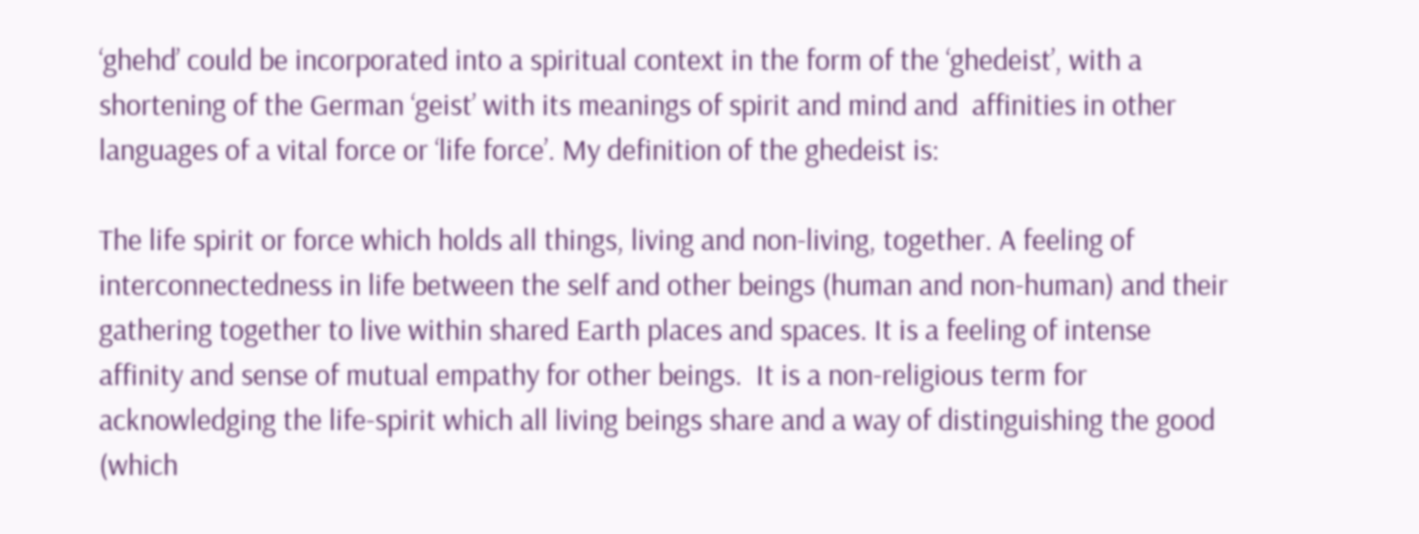‘ghehd’ could be incorporated into a spiritual context in the form of the ‘ghedeist’, with a shortening of the German ‘geist’ with its meanings of spirit and mind and  affinities in other languages of a vital force or ‘life force’. My definition of the ghedeist is:

The life spirit or force which holds all things, living and non-living, together. A feeling of interconnectedness in life between the self and other beings (human and non-human) and their gathering together to live within shared Earth places and spaces. It is a feeling of intense affinity and sense of mutual empathy for other beings.  It is a non-religious term for acknowledging the life-spirit which all living beings share and a way of distinguishing the good (which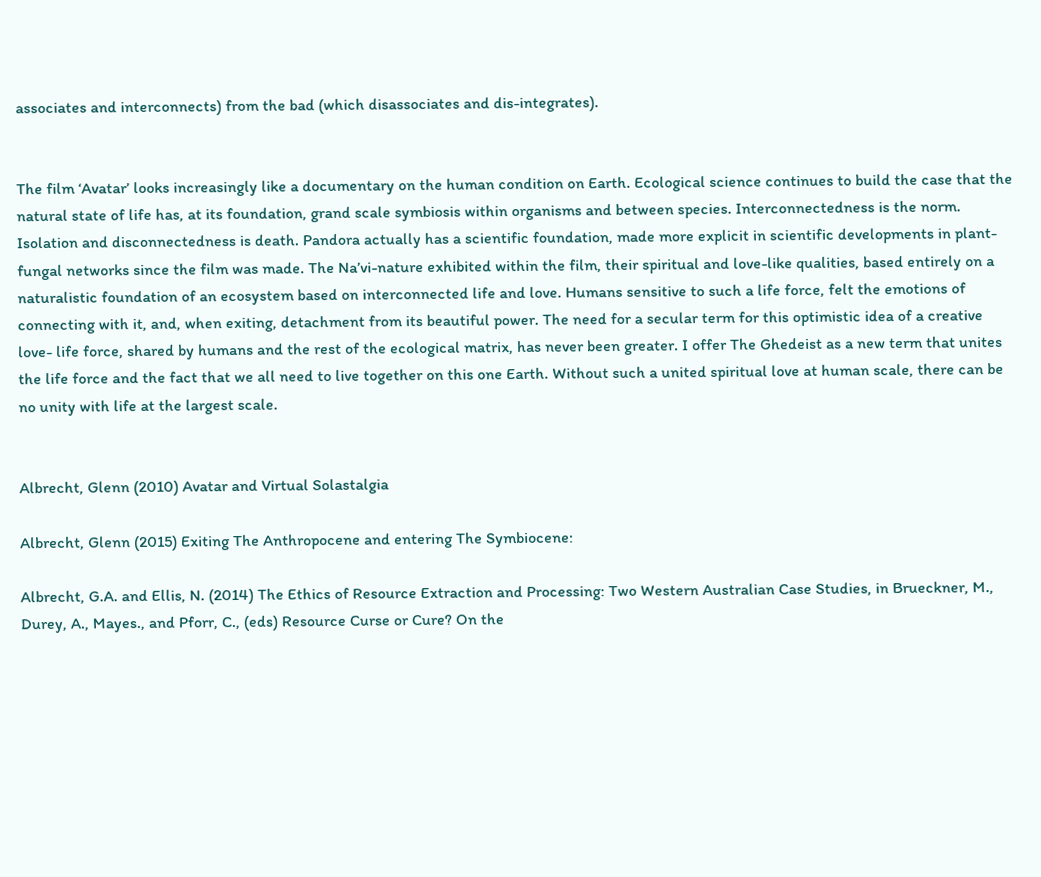associates and interconnects) from the bad (which disassociates and dis-integrates).


The film ‘Avatar’ looks increasingly like a documentary on the human condition on Earth. Ecological science continues to build the case that the natural state of life has, at its foundation, grand scale symbiosis within organisms and between species. Interconnectedness is the norm. Isolation and disconnectedness is death. Pandora actually has a scientific foundation, made more explicit in scientific developments in plant-fungal networks since the film was made. The Na’vi-nature exhibited within the film, their spiritual and love-like qualities, based entirely on a naturalistic foundation of an ecosystem based on interconnected life and love. Humans sensitive to such a life force, felt the emotions of connecting with it, and, when exiting, detachment from its beautiful power. The need for a secular term for this optimistic idea of a creative love- life force, shared by humans and the rest of the ecological matrix, has never been greater. I offer The Ghedeist as a new term that unites the life force and the fact that we all need to live together on this one Earth. Without such a united spiritual love at human scale, there can be no unity with life at the largest scale.


Albrecht, Glenn (2010) Avatar and Virtual Solastalgia

Albrecht, Glenn (2015) Exiting The Anthropocene and entering The Symbiocene:

Albrecht, G.A. and Ellis, N. (2014) The Ethics of Resource Extraction and Processing: Two Western Australian Case Studies, in Brueckner, M., Durey, A., Mayes., and Pforr, C., (eds) Resource Curse or Cure? On the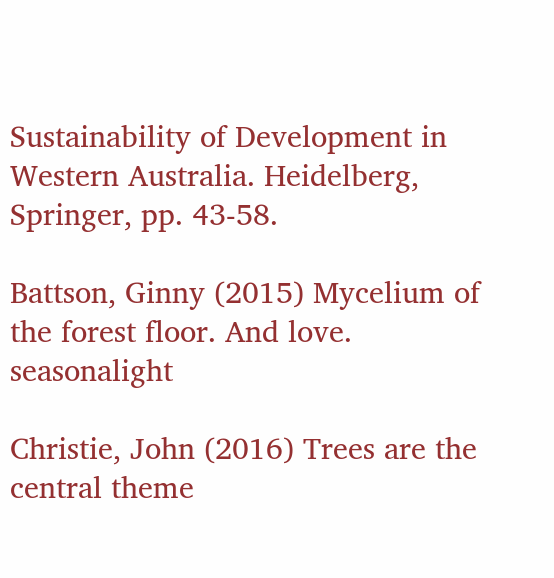Sustainability of Development in Western Australia. Heidelberg, Springer, pp. 43-58.

Battson, Ginny (2015) Mycelium of the forest floor. And love. seasonalight

Christie, John (2016) Trees are the central theme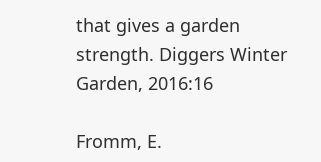that gives a garden strength. Diggers Winter Garden, 2016:16

Fromm, E.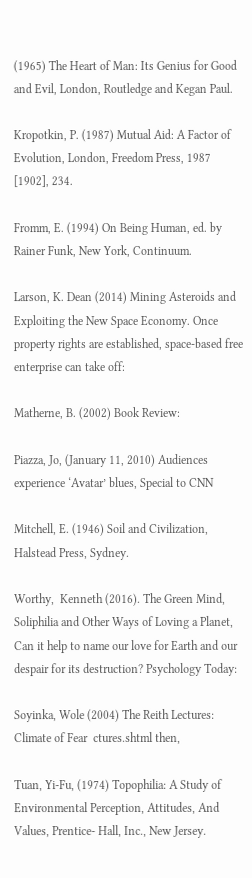(1965) The Heart of Man: Its Genius for Good and Evil, London, Routledge and Kegan Paul.

Kropotkin, P. (1987) Mutual Aid: A Factor of Evolution, London, Freedom Press, 1987 [1902], 234.

Fromm, E. (1994) On Being Human, ed. by Rainer Funk, New York, Continuum.

Larson, K. Dean (2014) Mining Asteroids and Exploiting the New Space Economy. Once property rights are established, space-based free enterprise can take off:

Matherne, B. (2002) Book Review:

Piazza, Jo, (January 11, 2010) Audiences experience ‘Avatar’ blues, Special to CNN

Mitchell, E. (1946) Soil and Civilization, Halstead Press, Sydney.

Worthy,  Kenneth (2016). The Green Mind, Soliphilia and Other Ways of Loving a Planet, Can it help to name our love for Earth and our despair for its destruction? Psychology Today:

Soyinka, Wole (2004) The Reith Lectures: Climate of Fear  ctures.shtml then,

Tuan, Yi-Fu, (1974) Topophilia: A Study of Environmental Perception, Attitudes, And Values, Prentice- Hall, Inc., New Jersey.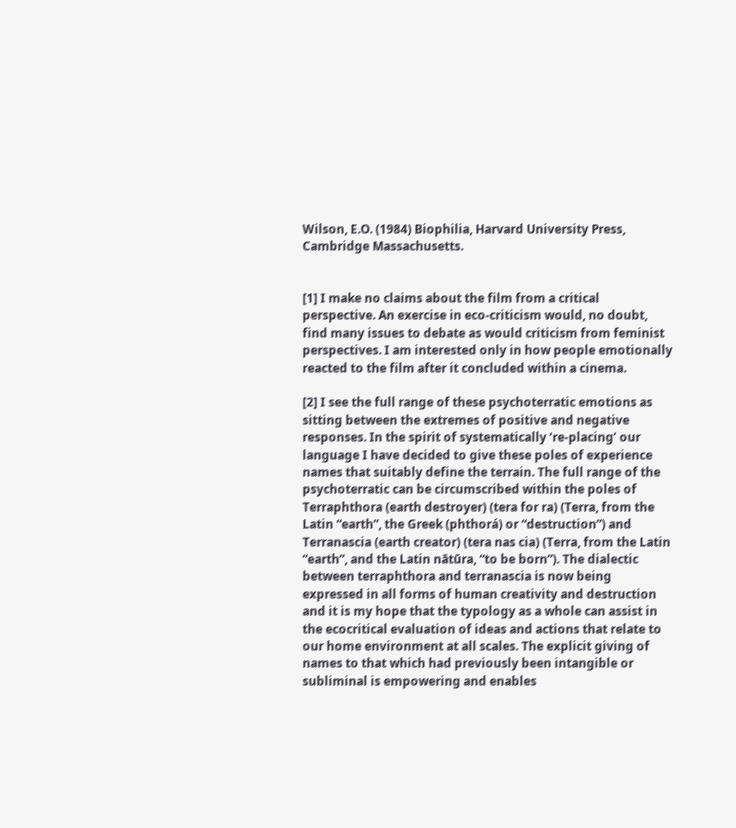Wilson, E.O. (1984) Biophilia, Harvard University Press, Cambridge Massachusetts.


[1] I make no claims about the film from a critical perspective. An exercise in eco-criticism would, no doubt, find many issues to debate as would criticism from feminist perspectives. I am interested only in how people emotionally reacted to the film after it concluded within a cinema.

[2] I see the full range of these psychoterratic emotions as sitting between the extremes of positive and negative responses. In the spirit of systematically ‘re-placing’ our language I have decided to give these poles of experience names that suitably define the terrain. The full range of the psychoterratic can be circumscribed within the poles of Terraphthora (earth destroyer) (tera for ra) (Terra, from the Latin “earth”, the Greek (phthorá) or “destruction”) and Terranascia (earth creator) (tera nas cia) (Terra, from the Latin “earth”, and the Latin nātūra, “to be born”). The dialectic between terraphthora and terranascia is now being expressed in all forms of human creativity and destruction and it is my hope that the typology as a whole can assist in the ecocritical evaluation of ideas and actions that relate to our home environment at all scales. The explicit giving of names to that which had previously been intangible or subliminal is empowering and enables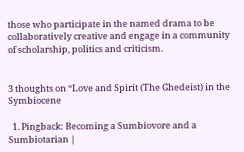those who participate in the named drama to be collaboratively creative and engage in a community of scholarship, politics and criticism.


3 thoughts on “Love and Spirit (The Ghedeist) in the Symbiocene

  1. Pingback: Becoming a Sumbiovore and a Sumbiotarian |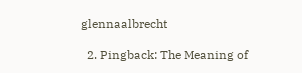glennaalbrecht

  2. Pingback: The Meaning of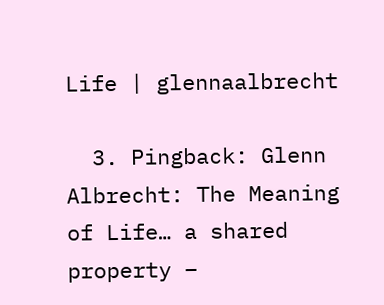Life | glennaalbrecht

  3. Pingback: Glenn Albrecht: The Meaning of Life… a shared property –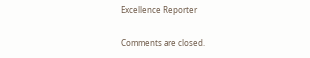Excellence Reporter

Comments are closed.